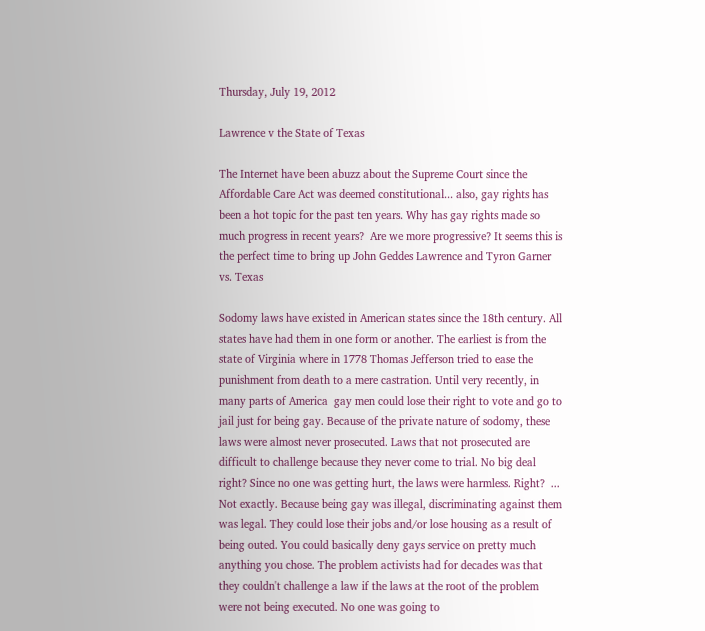Thursday, July 19, 2012

Lawrence v the State of Texas

The Internet have been abuzz about the Supreme Court since the Affordable Care Act was deemed constitutional... also, gay rights has been a hot topic for the past ten years. Why has gay rights made so much progress in recent years?  Are we more progressive? It seems this is the perfect time to bring up John Geddes Lawrence and Tyron Garner vs. Texas

Sodomy laws have existed in American states since the 18th century. All states have had them in one form or another. The earliest is from the state of Virginia where in 1778 Thomas Jefferson tried to ease the punishment from death to a mere castration. Until very recently, in many parts of America  gay men could lose their right to vote and go to jail just for being gay. Because of the private nature of sodomy, these laws were almost never prosecuted. Laws that not prosecuted are difficult to challenge because they never come to trial. No big deal right? Since no one was getting hurt, the laws were harmless. Right?  ... Not exactly. Because being gay was illegal, discriminating against them was legal. They could lose their jobs and/or lose housing as a result of being outed. You could basically deny gays service on pretty much anything you chose. The problem activists had for decades was that they couldn't challenge a law if the laws at the root of the problem were not being executed. No one was going to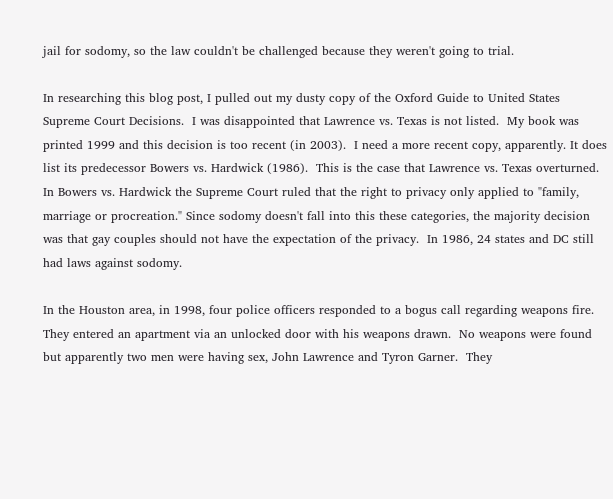jail for sodomy, so the law couldn't be challenged because they weren't going to trial.

In researching this blog post, I pulled out my dusty copy of the Oxford Guide to United States Supreme Court Decisions.  I was disappointed that Lawrence vs. Texas is not listed.  My book was printed 1999 and this decision is too recent (in 2003).  I need a more recent copy, apparently. It does list its predecessor Bowers vs. Hardwick (1986).  This is the case that Lawrence vs. Texas overturned. In Bowers vs. Hardwick the Supreme Court ruled that the right to privacy only applied to "family, marriage or procreation." Since sodomy doesn't fall into this these categories, the majority decision was that gay couples should not have the expectation of the privacy.  In 1986, 24 states and DC still had laws against sodomy.

In the Houston area, in 1998, four police officers responded to a bogus call regarding weapons fire.  They entered an apartment via an unlocked door with his weapons drawn.  No weapons were found but apparently two men were having sex, John Lawrence and Tyron Garner.  They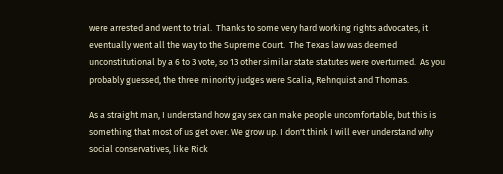were arrested and went to trial.  Thanks to some very hard working rights advocates, it eventually went all the way to the Supreme Court.  The Texas law was deemed unconstitutional by a 6 to 3 vote, so 13 other similar state statutes were overturned.  As you probably guessed, the three minority judges were Scalia, Rehnquist and Thomas.

As a straight man, I understand how gay sex can make people uncomfortable, but this is something that most of us get over. We grow up. I don't think I will ever understand why social conservatives, like Rick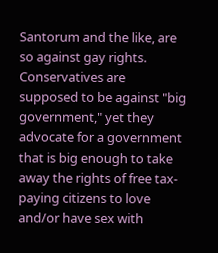Santorum and the like, are so against gay rights. Conservatives are supposed to be against "big government," yet they advocate for a government that is big enough to take away the rights of free tax-paying citizens to love and/or have sex with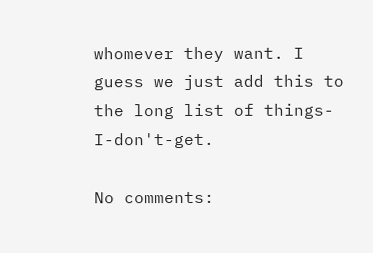whomever they want. I guess we just add this to the long list of things-I-don't-get.

No comments: